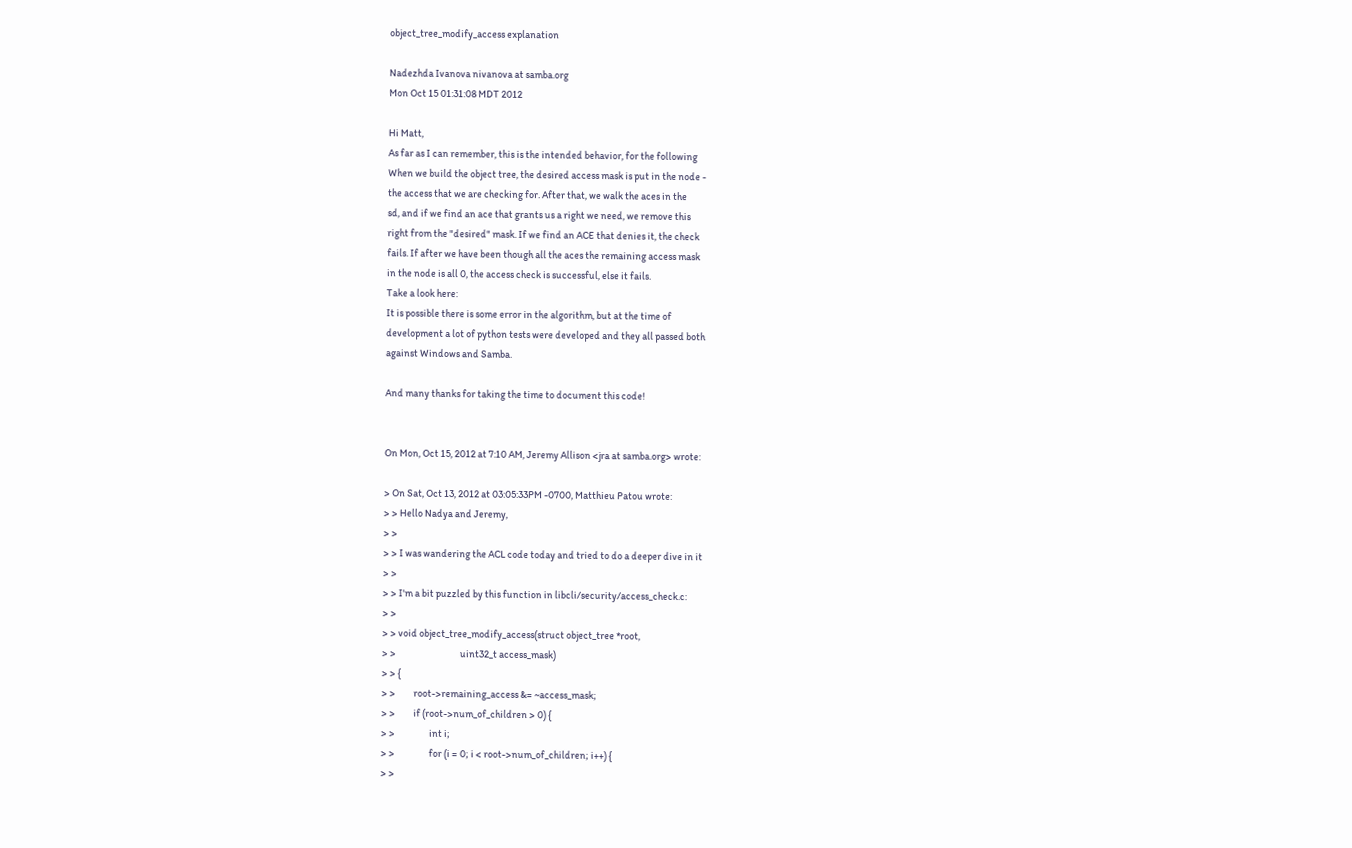object_tree_modify_access explanation

Nadezhda Ivanova nivanova at samba.org
Mon Oct 15 01:31:08 MDT 2012

Hi Matt,
As far as I can remember, this is the intended behavior, for the following
When we build the object tree, the desired access mask is put in the node -
the access that we are checking for. After that, we walk the aces in the
sd, and if we find an ace that grants us a right we need, we remove this
right from the "desired" mask. If we find an ACE that denies it, the check
fails. If after we have been though all the aces the remaining access mask
in the node is all 0, the access check is successful, else it fails.
Take a look here:
It is possible there is some error in the algorithm, but at the time of
development a lot of python tests were developed and they all passed both
against Windows and Samba.

And many thanks for taking the time to document this code!


On Mon, Oct 15, 2012 at 7:10 AM, Jeremy Allison <jra at samba.org> wrote:

> On Sat, Oct 13, 2012 at 03:05:33PM -0700, Matthieu Patou wrote:
> > Hello Nadya and Jeremy,
> >
> > I was wandering the ACL code today and tried to do a deeper dive in it
> >
> > I'm a bit puzzled by this function in libcli/security/access_check.c:
> >
> > void object_tree_modify_access(struct object_tree *root,
> >                                uint32_t access_mask)
> > {
> >         root->remaining_access &= ~access_mask;
> >         if (root->num_of_children > 0) {
> >                 int i;
> >                 for (i = 0; i < root->num_of_children; i++) {
> >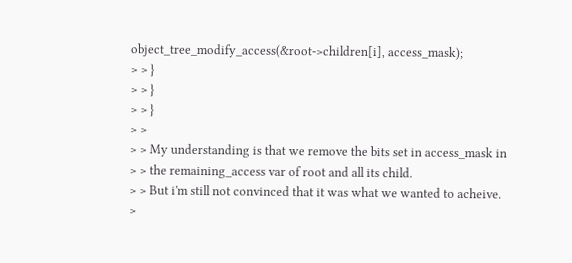object_tree_modify_access(&root->children[i], access_mask);
> > }
> > }
> > }
> >
> > My understanding is that we remove the bits set in access_mask in
> > the remaining_access var of root and all its child.
> > But i'm still not convinced that it was what we wanted to acheive.
>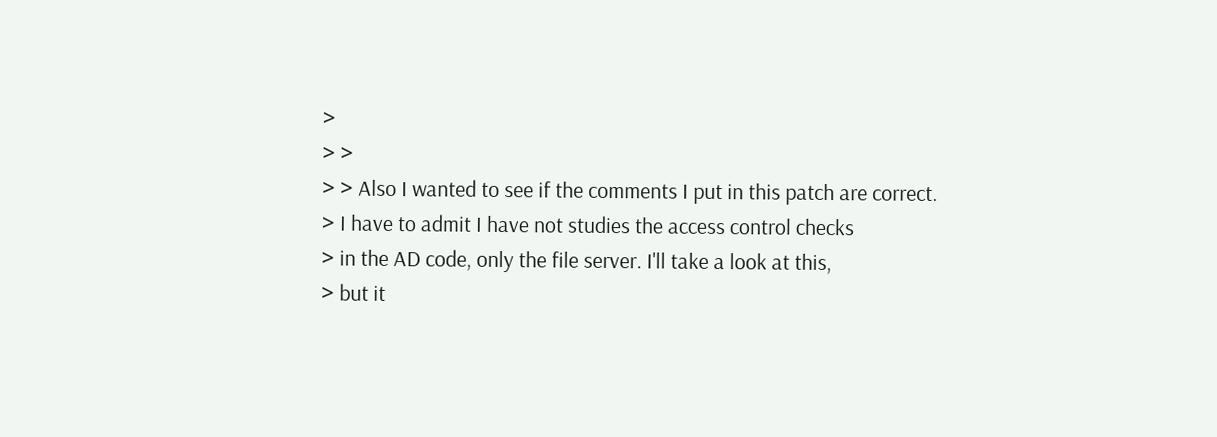>
> >
> > Also I wanted to see if the comments I put in this patch are correct.
> I have to admit I have not studies the access control checks
> in the AD code, only the file server. I'll take a look at this,
> but it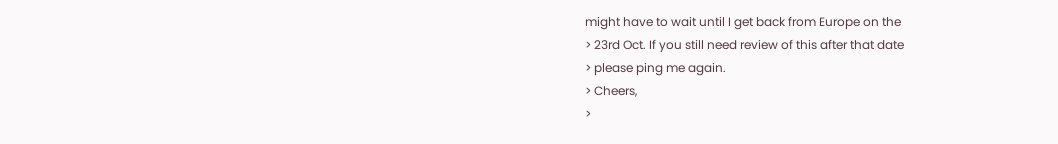might have to wait until I get back from Europe on the
> 23rd Oct. If you still need review of this after that date
> please ping me again.
> Cheers,
>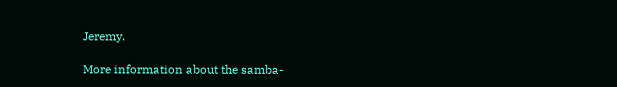Jeremy.

More information about the samba-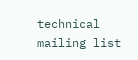technical mailing list